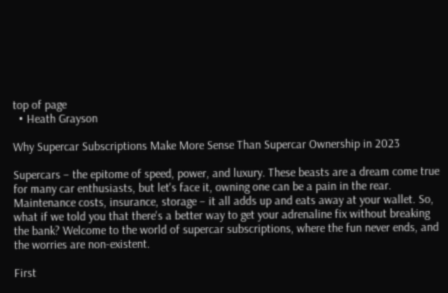top of page
  • Heath Grayson

Why Supercar Subscriptions Make More Sense Than Supercar Ownership in 2023

Supercars – the epitome of speed, power, and luxury. These beasts are a dream come true for many car enthusiasts, but let's face it, owning one can be a pain in the rear. Maintenance costs, insurance, storage – it all adds up and eats away at your wallet. So, what if we told you that there's a better way to get your adrenaline fix without breaking the bank? Welcome to the world of supercar subscriptions, where the fun never ends, and the worries are non-existent.

First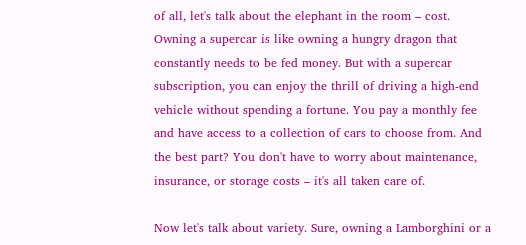of all, let's talk about the elephant in the room – cost. Owning a supercar is like owning a hungry dragon that constantly needs to be fed money. But with a supercar subscription, you can enjoy the thrill of driving a high-end vehicle without spending a fortune. You pay a monthly fee and have access to a collection of cars to choose from. And the best part? You don't have to worry about maintenance, insurance, or storage costs – it's all taken care of.

Now let's talk about variety. Sure, owning a Lamborghini or a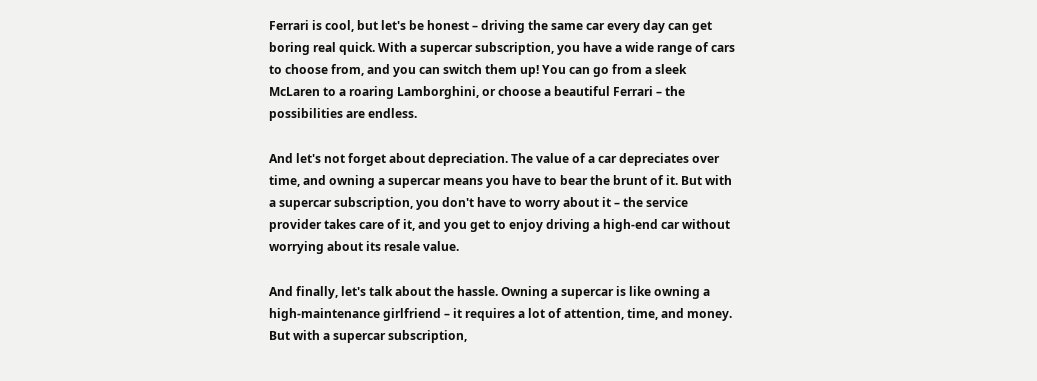Ferrari is cool, but let's be honest – driving the same car every day can get boring real quick. With a supercar subscription, you have a wide range of cars to choose from, and you can switch them up! You can go from a sleek McLaren to a roaring Lamborghini, or choose a beautiful Ferrari – the possibilities are endless.

And let's not forget about depreciation. The value of a car depreciates over time, and owning a supercar means you have to bear the brunt of it. But with a supercar subscription, you don't have to worry about it – the service provider takes care of it, and you get to enjoy driving a high-end car without worrying about its resale value.

And finally, let's talk about the hassle. Owning a supercar is like owning a high-maintenance girlfriend – it requires a lot of attention, time, and money. But with a supercar subscription,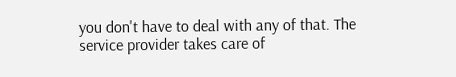you don't have to deal with any of that. The service provider takes care of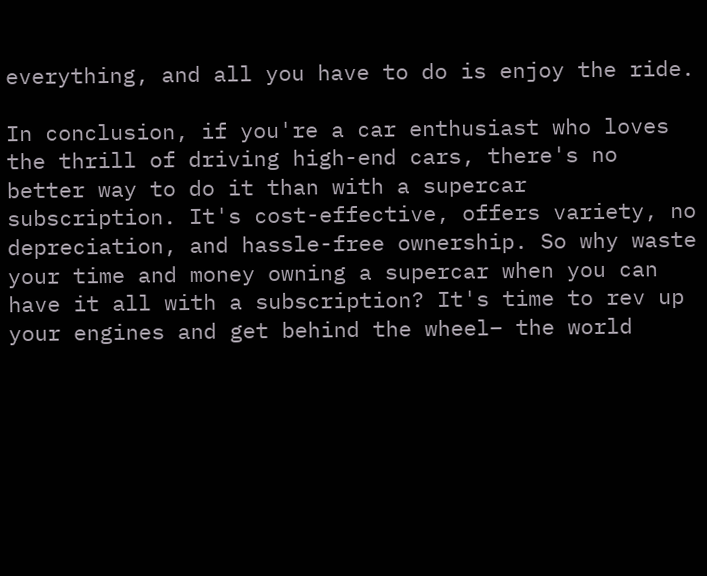everything, and all you have to do is enjoy the ride.

In conclusion, if you're a car enthusiast who loves the thrill of driving high-end cars, there's no better way to do it than with a supercar subscription. It's cost-effective, offers variety, no depreciation, and hassle-free ownership. So why waste your time and money owning a supercar when you can have it all with a subscription? It's time to rev up your engines and get behind the wheel– the world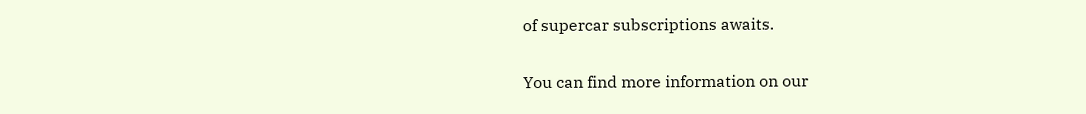of supercar subscriptions awaits.

You can find more information on our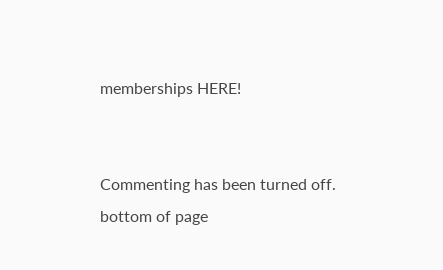memberships HERE!


Commenting has been turned off.
bottom of page